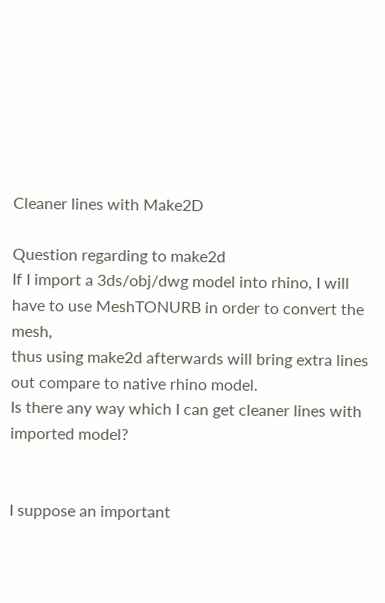Cleaner lines with Make2D

Question regarding to make2d
If I import a 3ds/obj/dwg model into rhino, I will have to use MeshTONURB in order to convert the mesh,
thus using make2d afterwards will bring extra lines out compare to native rhino model.
Is there any way which I can get cleaner lines with imported model?


I suppose an important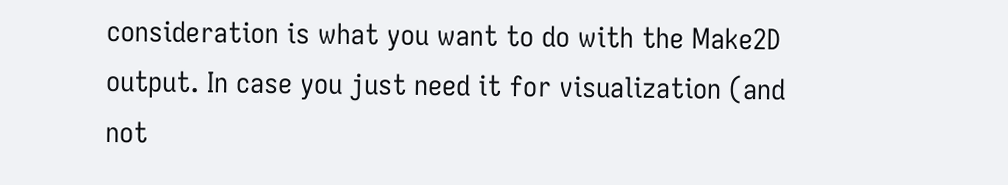consideration is what you want to do with the Make2D output. In case you just need it for visualization (and not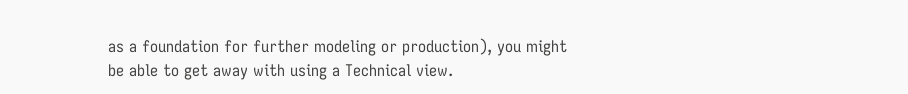as a foundation for further modeling or production), you might be able to get away with using a Technical view.